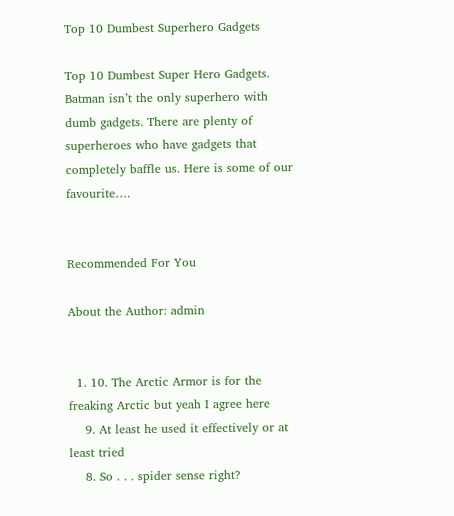Top 10 Dumbest Superhero Gadgets

Top 10 Dumbest Super Hero Gadgets. Batman isn’t the only superhero with dumb gadgets. There are plenty of superheroes who have gadgets that completely baffle us. Here is some of our favourite….


Recommended For You

About the Author: admin


  1. 10. The Arctic Armor is for the freaking Arctic but yeah I agree here
    9. At least he used it effectively or at least tried
    8. So . . . spider sense right?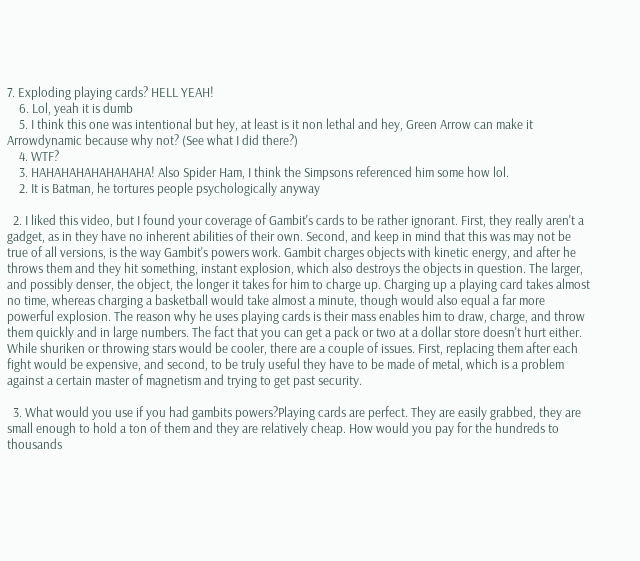7. Exploding playing cards? HELL YEAH!
    6. Lol, yeah it is dumb
    5. I think this one was intentional but hey, at least is it non lethal and hey, Green Arrow can make it Arrowdynamic because why not? (See what I did there?)
    4. WTF?
    3. HAHAHAHAHAHAHAHA! Also Spider Ham, I think the Simpsons referenced him some how lol.
    2. It is Batman, he tortures people psychologically anyway

  2. I liked this video, but I found your coverage of Gambit's cards to be rather ignorant. First, they really aren't a gadget, as in they have no inherent abilities of their own. Second, and keep in mind that this was may not be true of all versions, is the way Gambit's powers work. Gambit charges objects with kinetic energy, and after he throws them and they hit something, instant explosion, which also destroys the objects in question. The larger, and possibly denser, the object, the longer it takes for him to charge up. Charging up a playing card takes almost no time, whereas charging a basketball would take almost a minute, though would also equal a far more powerful explosion. The reason why he uses playing cards is their mass enables him to draw, charge, and throw them quickly and in large numbers. The fact that you can get a pack or two at a dollar store doesn't hurt either. While shuriken or throwing stars would be cooler, there are a couple of issues. First, replacing them after each fight would be expensive, and second, to be truly useful they have to be made of metal, which is a problem against a certain master of magnetism and trying to get past security.

  3. What would you use if you had gambits powers?Playing cards are perfect. They are easily grabbed, they are small enough to hold a ton of them and they are relatively cheap. How would you pay for the hundreds to thousands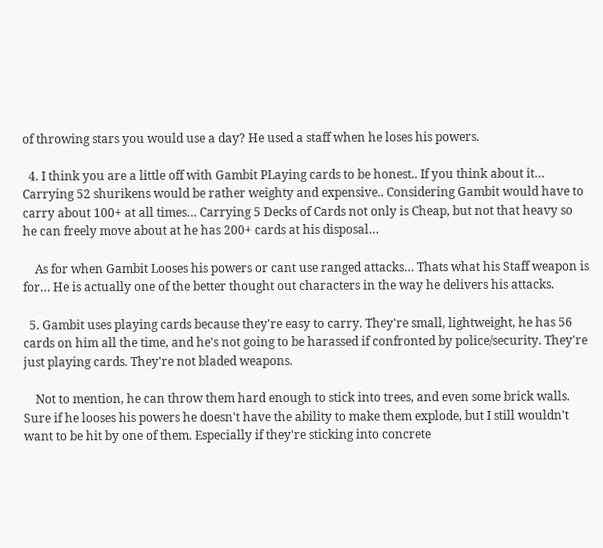of throwing stars you would use a day? He used a staff when he loses his powers.

  4. I think you are a little off with Gambit PLaying cards to be honest.. If you think about it… Carrying 52 shurikens would be rather weighty and expensive.. Considering Gambit would have to carry about 100+ at all times… Carrying 5 Decks of Cards not only is Cheap, but not that heavy so he can freely move about at he has 200+ cards at his disposal…

    As for when Gambit Looses his powers or cant use ranged attacks… Thats what his Staff weapon is for… He is actually one of the better thought out characters in the way he delivers his attacks.

  5. Gambit uses playing cards because they're easy to carry. They're small, lightweight, he has 56 cards on him all the time, and he's not going to be harassed if confronted by police/security. They're just playing cards. They're not bladed weapons.

    Not to mention, he can throw them hard enough to stick into trees, and even some brick walls. Sure if he looses his powers he doesn't have the ability to make them explode, but I still wouldn't want to be hit by one of them. Especially if they're sticking into concrete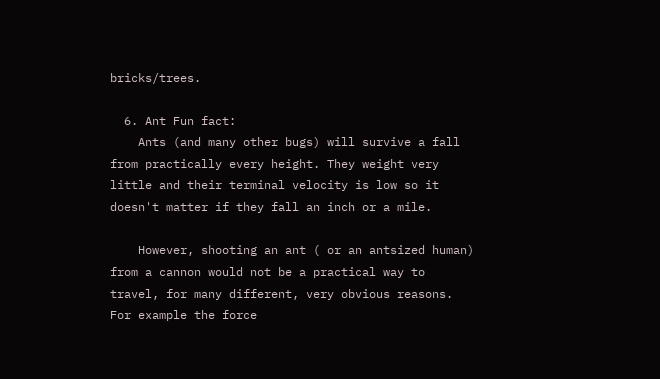bricks/trees.

  6. Ant Fun fact:
    Ants (and many other bugs) will survive a fall from practically every height. They weight very little and their terminal velocity is low so it doesn't matter if they fall an inch or a mile.

    However, shooting an ant ( or an antsized human) from a cannon would not be a practical way to travel, for many different, very obvious reasons. For example the force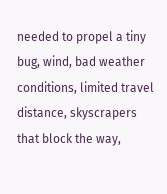needed to propel a tiny bug, wind, bad weather conditions, limited travel distance, skyscrapers that block the way,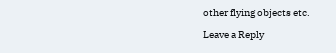other flying objects etc.

Leave a Reply